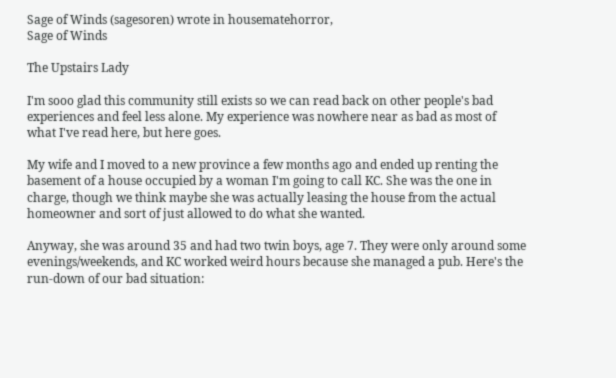Sage of Winds (sagesoren) wrote in housematehorror,
Sage of Winds

The Upstairs Lady

I'm sooo glad this community still exists so we can read back on other people's bad experiences and feel less alone. My experience was nowhere near as bad as most of what I've read here, but here goes.

My wife and I moved to a new province a few months ago and ended up renting the basement of a house occupied by a woman I'm going to call KC. She was the one in charge, though we think maybe she was actually leasing the house from the actual homeowner and sort of just allowed to do what she wanted.

Anyway, she was around 35 and had two twin boys, age 7. They were only around some evenings/weekends, and KC worked weird hours because she managed a pub. Here's the run-down of our bad situation: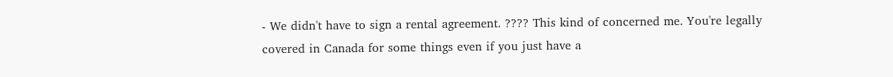- We didn't have to sign a rental agreement. ???? This kind of concerned me. You're legally covered in Canada for some things even if you just have a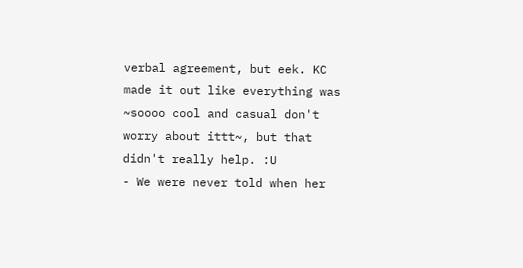verbal agreement, but eek. KC made it out like everything was ~soooo cool and casual don't worry about ittt~, but that didn't really help. :U
- We were never told when her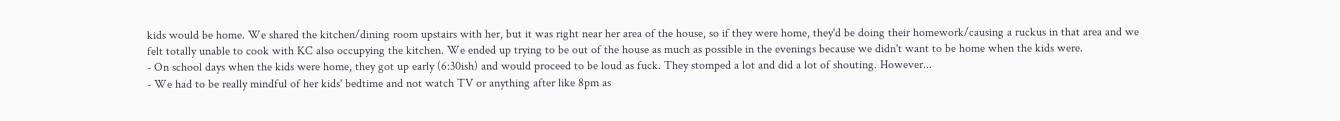kids would be home. We shared the kitchen/dining room upstairs with her, but it was right near her area of the house, so if they were home, they'd be doing their homework/causing a ruckus in that area and we felt totally unable to cook with KC also occupying the kitchen. We ended up trying to be out of the house as much as possible in the evenings because we didn't want to be home when the kids were.
- On school days when the kids were home, they got up early (6:30ish) and would proceed to be loud as fuck. They stomped a lot and did a lot of shouting. However...
- We had to be really mindful of her kids' bedtime and not watch TV or anything after like 8pm as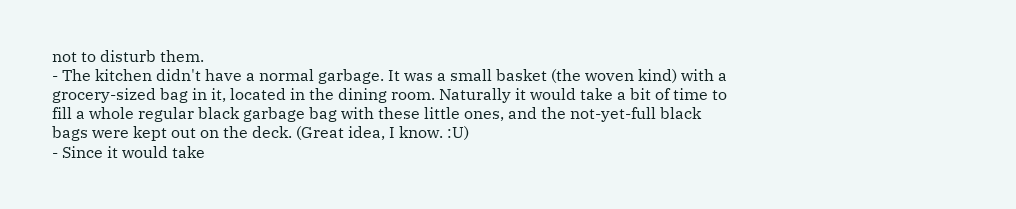not to disturb them.
- The kitchen didn't have a normal garbage. It was a small basket (the woven kind) with a grocery-sized bag in it, located in the dining room. Naturally it would take a bit of time to fill a whole regular black garbage bag with these little ones, and the not-yet-full black bags were kept out on the deck. (Great idea, I know. :U)
- Since it would take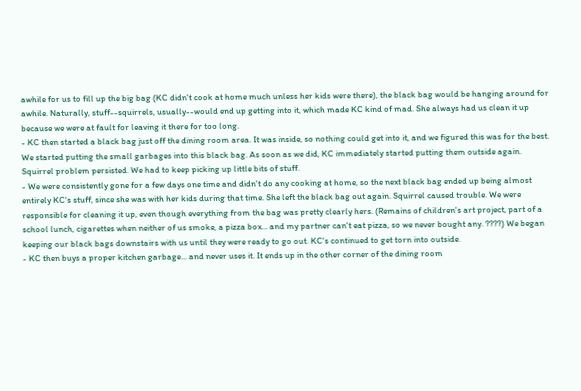awhile for us to fill up the big bag (KC didn't cook at home much unless her kids were there), the black bag would be hanging around for awhile. Naturally, stuff--squirrels, usually--would end up getting into it, which made KC kind of mad. She always had us clean it up because we were at fault for leaving it there for too long.
- KC then started a black bag just off the dining room area. It was inside, so nothing could get into it, and we figured this was for the best. We started putting the small garbages into this black bag. As soon as we did, KC immediately started putting them outside again. Squirrel problem persisted. We had to keep picking up little bits of stuff.
- We were consistently gone for a few days one time and didn't do any cooking at home, so the next black bag ended up being almost entirely KC's stuff, since she was with her kids during that time. She left the black bag out again. Squirrel caused trouble. We were responsible for cleaning it up, even though everything from the bag was pretty clearly hers. (Remains of children's art project, part of a school lunch, cigarettes when neither of us smoke, a pizza box... and my partner can't eat pizza, so we never bought any. ????) We began keeping our black bags downstairs with us until they were ready to go out. KC's continued to get torn into outside.
- KC then buys a proper kitchen garbage... and never uses it. It ends up in the other corner of the dining room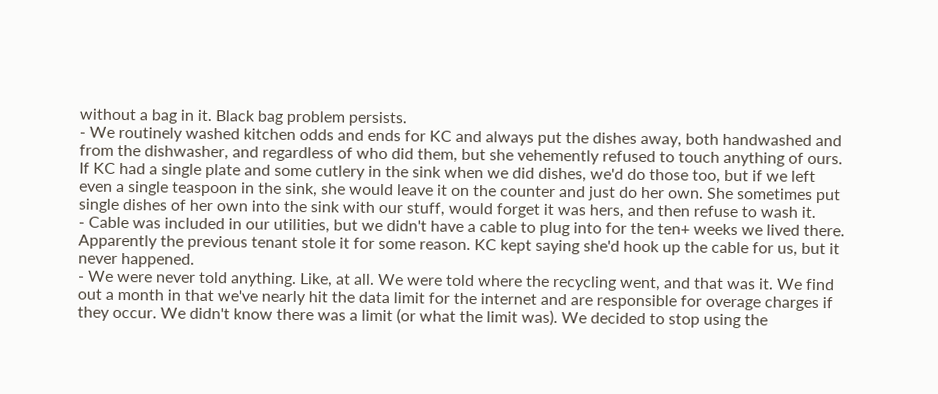without a bag in it. Black bag problem persists.
- We routinely washed kitchen odds and ends for KC and always put the dishes away, both handwashed and from the dishwasher, and regardless of who did them, but she vehemently refused to touch anything of ours. If KC had a single plate and some cutlery in the sink when we did dishes, we'd do those too, but if we left even a single teaspoon in the sink, she would leave it on the counter and just do her own. She sometimes put single dishes of her own into the sink with our stuff, would forget it was hers, and then refuse to wash it.
- Cable was included in our utilities, but we didn't have a cable to plug into for the ten+ weeks we lived there. Apparently the previous tenant stole it for some reason. KC kept saying she'd hook up the cable for us, but it never happened.
- We were never told anything. Like, at all. We were told where the recycling went, and that was it. We find out a month in that we've nearly hit the data limit for the internet and are responsible for overage charges if they occur. We didn't know there was a limit (or what the limit was). We decided to stop using the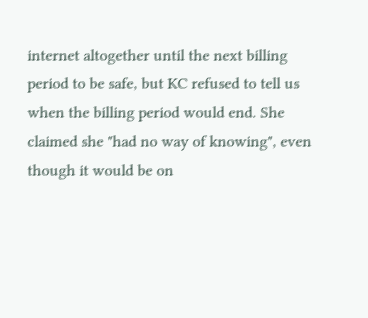internet altogether until the next billing period to be safe, but KC refused to tell us when the billing period would end. She claimed she "had no way of knowing", even though it would be on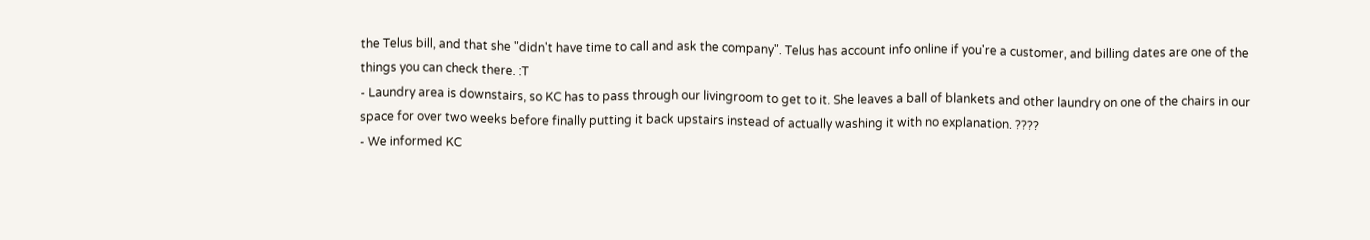the Telus bill, and that she "didn't have time to call and ask the company". Telus has account info online if you're a customer, and billing dates are one of the things you can check there. :T
- Laundry area is downstairs, so KC has to pass through our livingroom to get to it. She leaves a ball of blankets and other laundry on one of the chairs in our space for over two weeks before finally putting it back upstairs instead of actually washing it with no explanation. ????
- We informed KC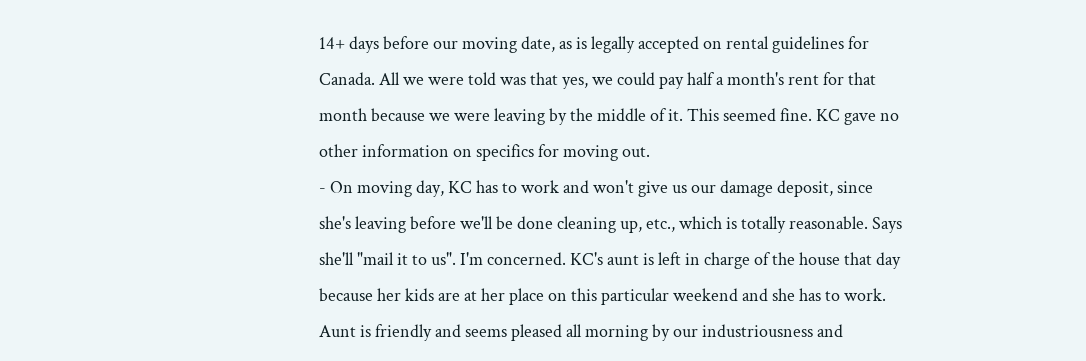14+ days before our moving date, as is legally accepted on rental guidelines for Canada. All we were told was that yes, we could pay half a month's rent for that month because we were leaving by the middle of it. This seemed fine. KC gave no other information on specifics for moving out.
- On moving day, KC has to work and won't give us our damage deposit, since she's leaving before we'll be done cleaning up, etc., which is totally reasonable. Says she'll "mail it to us". I'm concerned. KC's aunt is left in charge of the house that day because her kids are at her place on this particular weekend and she has to work. Aunt is friendly and seems pleased all morning by our industriousness and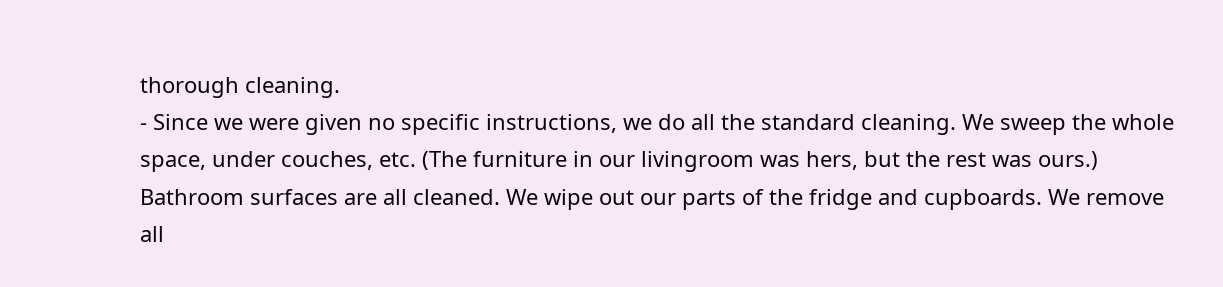thorough cleaning.
- Since we were given no specific instructions, we do all the standard cleaning. We sweep the whole space, under couches, etc. (The furniture in our livingroom was hers, but the rest was ours.) Bathroom surfaces are all cleaned. We wipe out our parts of the fridge and cupboards. We remove all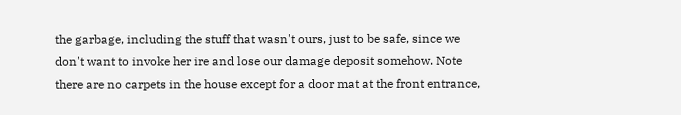the garbage, including the stuff that wasn't ours, just to be safe, since we don't want to invoke her ire and lose our damage deposit somehow. Note there are no carpets in the house except for a door mat at the front entrance,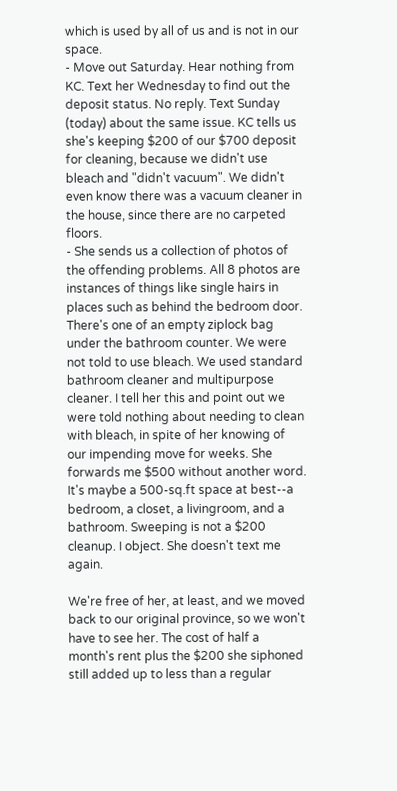which is used by all of us and is not in our space.
- Move out Saturday. Hear nothing from KC. Text her Wednesday to find out the deposit status. No reply. Text Sunday (today) about the same issue. KC tells us she's keeping $200 of our $700 deposit for cleaning, because we didn't use bleach and "didn't vacuum". We didn't even know there was a vacuum cleaner in the house, since there are no carpeted floors.
- She sends us a collection of photos of the offending problems. All 8 photos are instances of things like single hairs in places such as behind the bedroom door. There's one of an empty ziplock bag under the bathroom counter. We were not told to use bleach. We used standard bathroom cleaner and multipurpose cleaner. I tell her this and point out we were told nothing about needing to clean with bleach, in spite of her knowing of our impending move for weeks. She forwards me $500 without another word. It's maybe a 500-sq.ft space at best--a bedroom, a closet, a livingroom, and a bathroom. Sweeping is not a $200 cleanup. I object. She doesn't text me again.

We're free of her, at least, and we moved back to our original province, so we won't have to see her. The cost of half a month's rent plus the $200 she siphoned still added up to less than a regular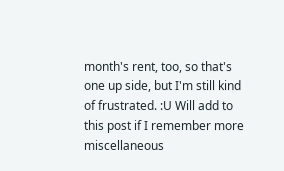month's rent, too, so that's one up side, but I'm still kind of frustrated. :U Will add to this post if I remember more miscellaneous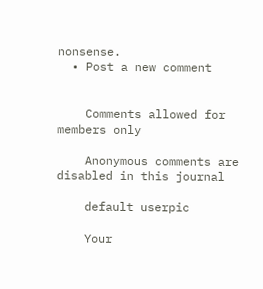nonsense.
  • Post a new comment


    Comments allowed for members only

    Anonymous comments are disabled in this journal

    default userpic

    Your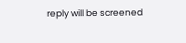reply will be screened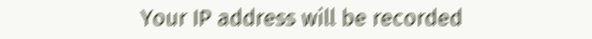Your IP address will be recorded